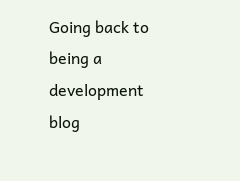Going back to being a development blog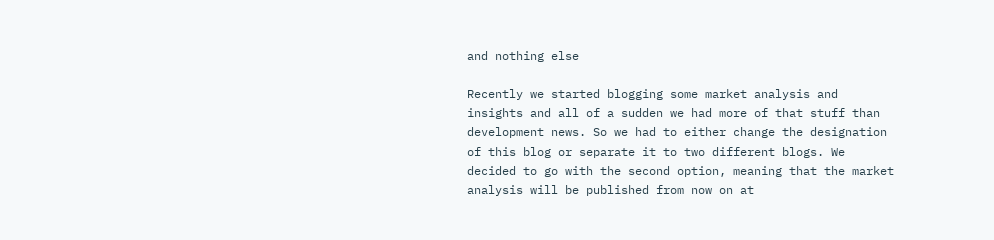and nothing else

Recently we started blogging some market analysis and insights and all of a sudden we had more of that stuff than development news. So we had to either change the designation of this blog or separate it to two different blogs. We decided to go with the second option, meaning that the market analysis will be published from now on at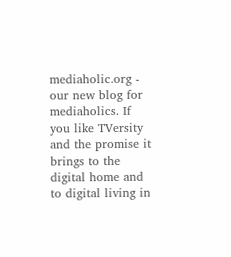mediaholic.org - our new blog for mediaholics. If you like TVersity and the promise it brings to the digital home and to digital living in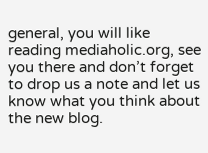general, you will like reading mediaholic.org, see you there and don’t forget to drop us a note and let us know what you think about the new blog.